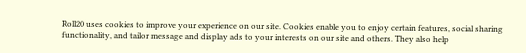Roll20 uses cookies to improve your experience on our site. Cookies enable you to enjoy certain features, social sharing functionality, and tailor message and display ads to your interests on our site and others. They also help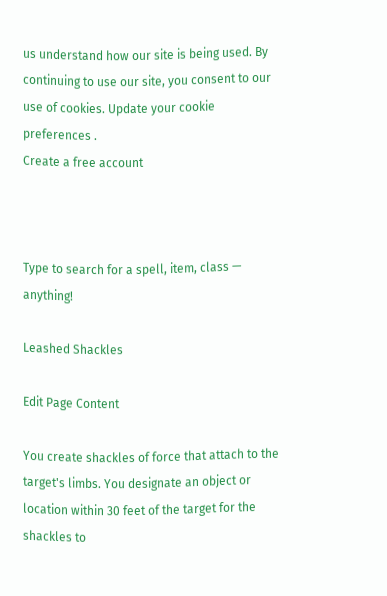us understand how our site is being used. By continuing to use our site, you consent to our use of cookies. Update your cookie preferences .
Create a free account



Type to search for a spell, item, class — anything!

Leashed Shackles

Edit Page Content

You create shackles of force that attach to the target's limbs. You designate an object or location within 30 feet of the target for the shackles to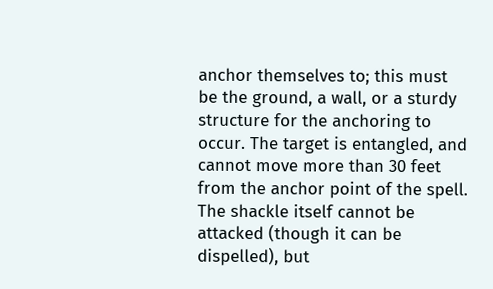anchor themselves to; this must be the ground, a wall, or a sturdy structure for the anchoring to occur. The target is entangled, and cannot move more than 30 feet from the anchor point of the spell. The shackle itself cannot be attacked (though it can be dispelled), but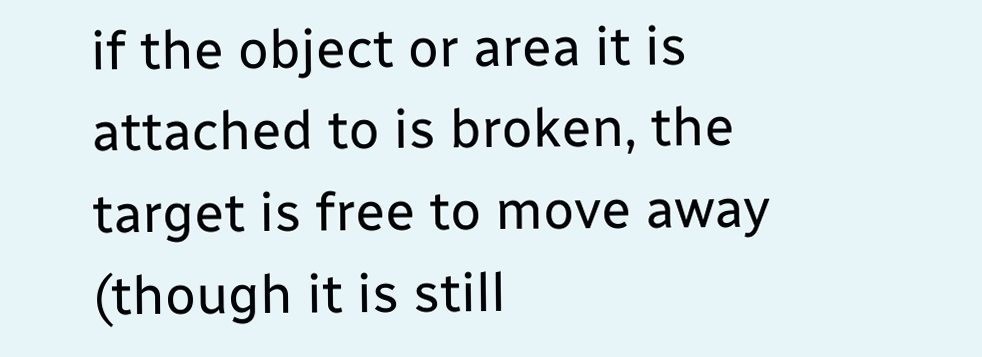if the object or area it is attached to is broken, the target is free to move away (though it is still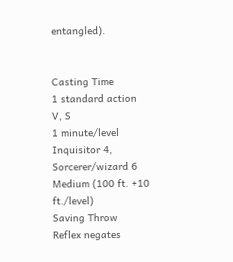entangled).


Casting Time
1 standard action
V, S
1 minute/level
Inquisitor 4, Sorcerer/wizard 6
Medium (100 ft. +10 ft./level)
Saving Throw
Reflex negates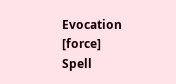Evocation [force]
Spell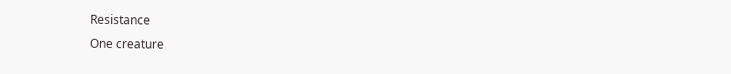Resistance
One creature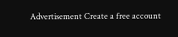Advertisement Create a free account